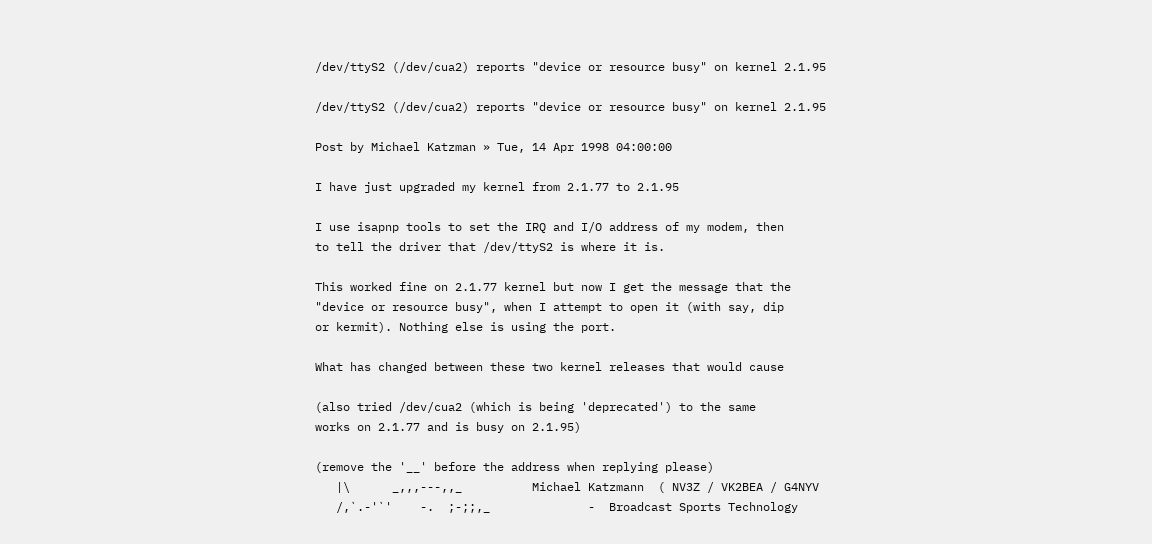/dev/ttyS2 (/dev/cua2) reports "device or resource busy" on kernel 2.1.95

/dev/ttyS2 (/dev/cua2) reports "device or resource busy" on kernel 2.1.95

Post by Michael Katzman » Tue, 14 Apr 1998 04:00:00

I have just upgraded my kernel from 2.1.77 to 2.1.95

I use isapnp tools to set the IRQ and I/O address of my modem, then
to tell the driver that /dev/ttyS2 is where it is.

This worked fine on 2.1.77 kernel but now I get the message that the
"device or resource busy", when I attempt to open it (with say, dip
or kermit). Nothing else is using the port.

What has changed between these two kernel releases that would cause

(also tried /dev/cua2 (which is being 'deprecated') to the same
works on 2.1.77 and is busy on 2.1.95)

(remove the '__' before the address when replying please)
   |\      _,,,---,,_          Michael Katzmann  ( NV3Z / VK2BEA / G4NYV
   /,`.-'`'    -.  ;-;;,_              -  Broadcast Sports Technology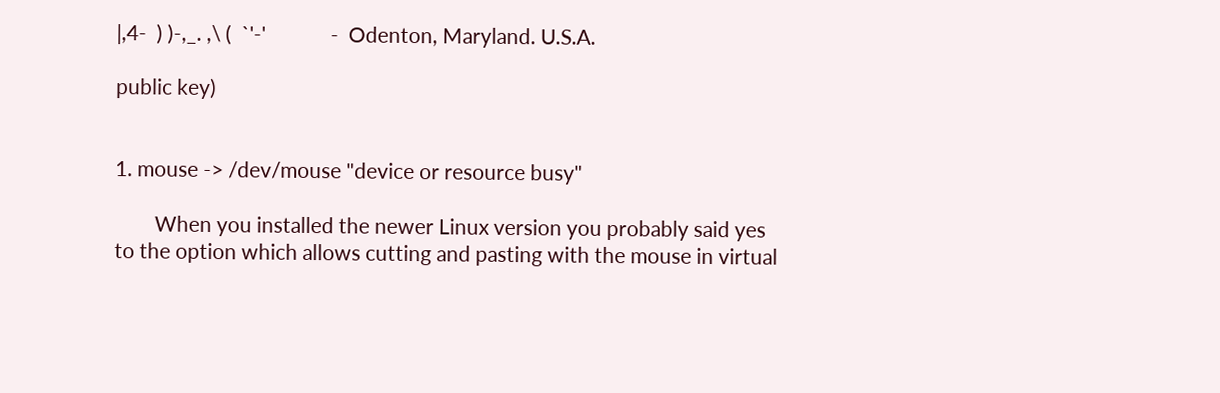|,4-  ) )-,_. ,\ (  `'-'             -  Odenton, Maryland. U.S.A.

public key)


1. mouse -> /dev/mouse "device or resource busy"

        When you installed the newer Linux version you probably said yes
to the option which allows cutting and pasting with the mouse in virtual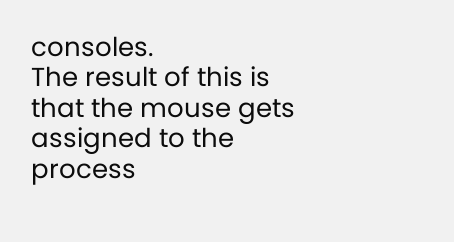consoles.
The result of this is that the mouse gets assigned to the process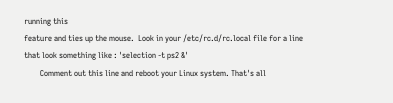running this
feature and ties up the mouse.  Look in your /etc/rc.d/rc.local file for a line
that look something like : 'selection -t ps2 &'
        Comment out this line and reboot your Linux system. That's all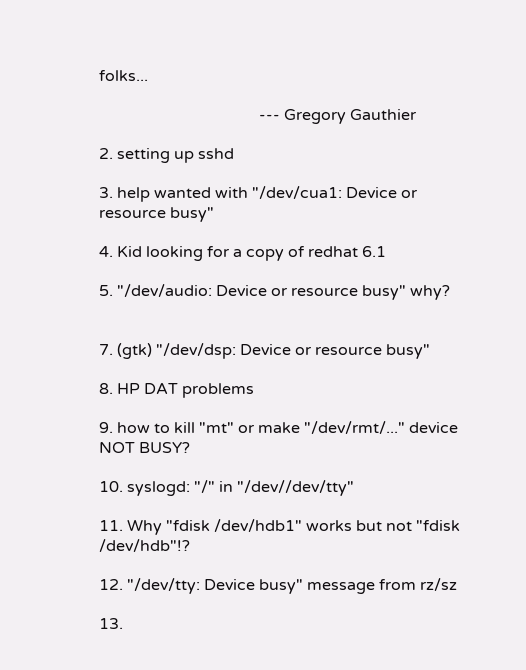folks...

                                        --- Gregory Gauthier

2. setting up sshd

3. help wanted with "/dev/cua1: Device or resource busy"

4. Kid looking for a copy of redhat 6.1

5. "/dev/audio: Device or resource busy" why?


7. (gtk) "/dev/dsp: Device or resource busy"

8. HP DAT problems

9. how to kill "mt" or make "/dev/rmt/..." device NOT BUSY?

10. syslogd: "/" in "/dev//dev/tty"

11. Why "fdisk /dev/hdb1" works but not "fdisk /dev/hdb"!?

12. "/dev/tty: Device busy" message from rz/sz

13.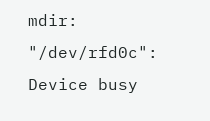mdir: "/dev/rfd0c": Device busy